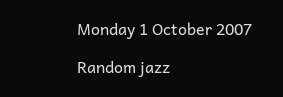Monday 1 October 2007

Random jazz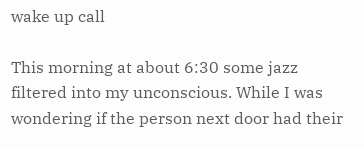wake up call

This morning at about 6:30 some jazz filtered into my unconscious. While I was wondering if the person next door had their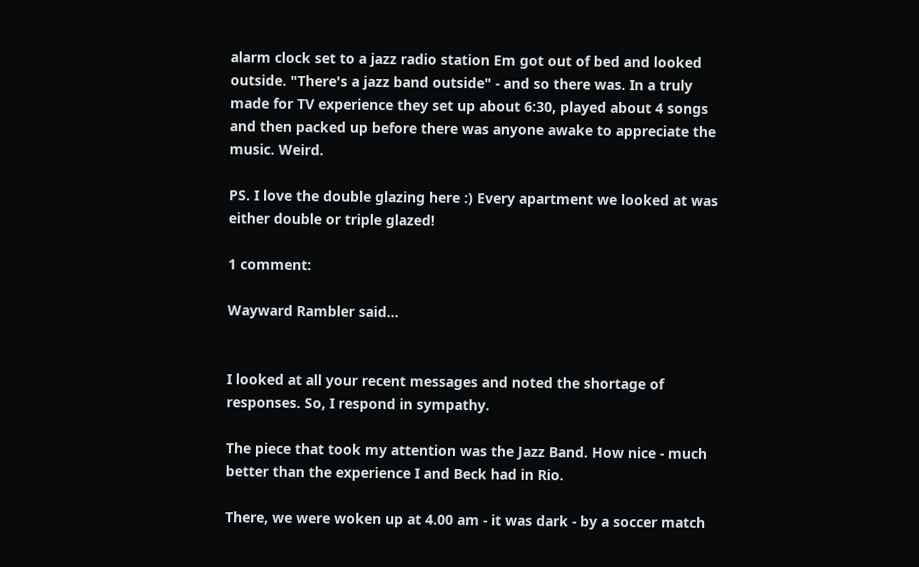alarm clock set to a jazz radio station Em got out of bed and looked outside. "There's a jazz band outside" - and so there was. In a truly made for TV experience they set up about 6:30, played about 4 songs and then packed up before there was anyone awake to appreciate the music. Weird.

PS. I love the double glazing here :) Every apartment we looked at was either double or triple glazed!

1 comment:

Wayward Rambler said...


I looked at all your recent messages and noted the shortage of responses. So, I respond in sympathy.

The piece that took my attention was the Jazz Band. How nice - much better than the experience I and Beck had in Rio.

There, we were woken up at 4.00 am - it was dark - by a soccer match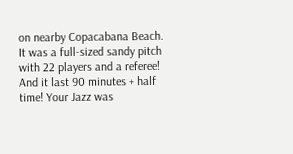on nearby Copacabana Beach. It was a full-sized sandy pitch with 22 players and a referee! And it last 90 minutes + half time! Your Jazz was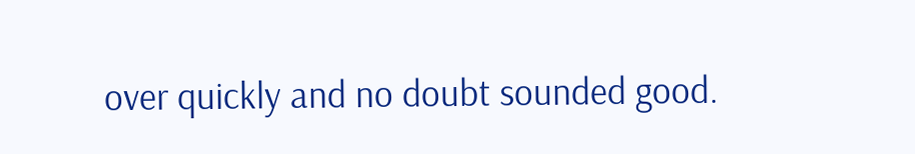over quickly and no doubt sounded good.